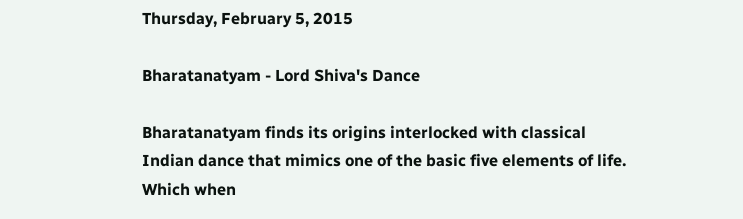Thursday, February 5, 2015

Bharatanatyam - Lord Shiva's Dance

Bharatanatyam finds its origins interlocked with classical Indian dance that mimics one of the basic five elements of life. Which when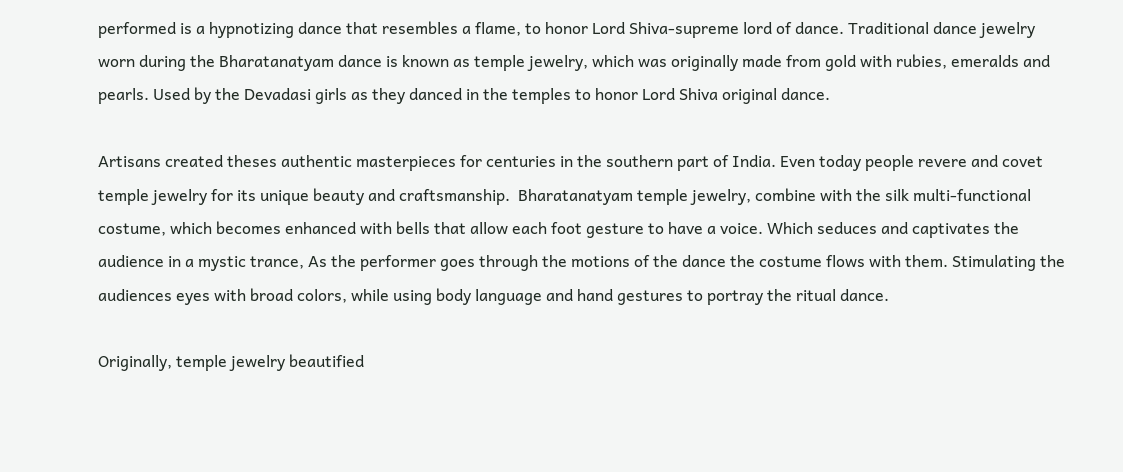performed is a hypnotizing dance that resembles a flame, to honor Lord Shiva-supreme lord of dance. Traditional dance jewelry worn during the Bharatanatyam dance is known as temple jewelry, which was originally made from gold with rubies, emeralds and pearls. Used by the Devadasi girls as they danced in the temples to honor Lord Shiva original dance.

Artisans created theses authentic masterpieces for centuries in the southern part of India. Even today people revere and covet temple jewelry for its unique beauty and craftsmanship.  Bharatanatyam temple jewelry, combine with the silk multi-functional costume, which becomes enhanced with bells that allow each foot gesture to have a voice. Which seduces and captivates the audience in a mystic trance, As the performer goes through the motions of the dance the costume flows with them. Stimulating the audiences eyes with broad colors, while using body language and hand gestures to portray the ritual dance.

Originally, temple jewelry beautified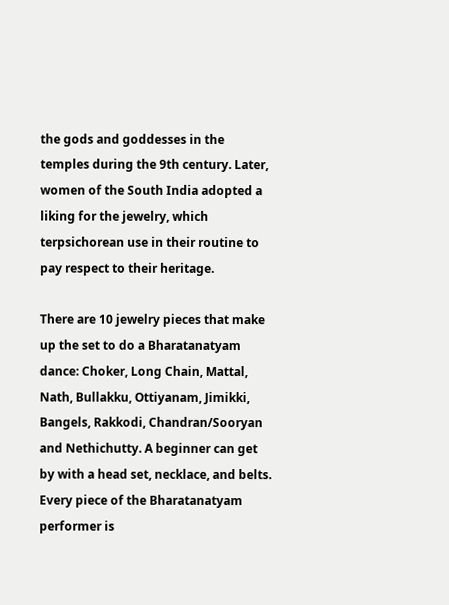the gods and goddesses in the temples during the 9th century. Later, women of the South India adopted a liking for the jewelry, which terpsichorean use in their routine to pay respect to their heritage.

There are 10 jewelry pieces that make up the set to do a Bharatanatyam dance: Choker, Long Chain, Mattal, Nath, Bullakku, Ottiyanam, Jimikki, Bangels, Rakkodi, Chandran/Sooryan and Nethichutty. A beginner can get by with a head set, necklace, and belts.  Every piece of the Bharatanatyam performer is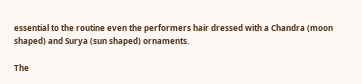essential to the routine even the performers hair dressed with a Chandra (moon shaped) and Surya (sun shaped) ornaments.

The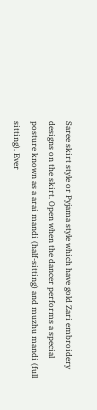Saree skirt style or Pyjama style which have gold Zari embroidery designs on the skirt. Open when the dancer performs a special posture known as a arai mandi (half-sitting) and muzhu mandi (full sitting). Ever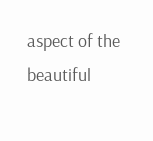aspect of the beautiful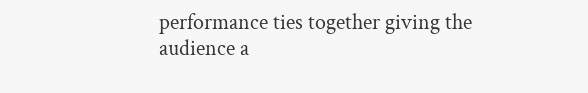performance ties together giving the audience a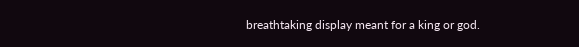breathtaking display meant for a king or god.